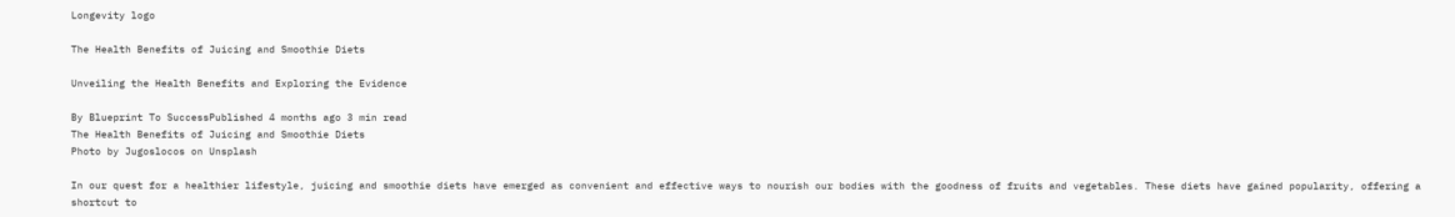Longevity logo

The Health Benefits of Juicing and Smoothie Diets

Unveiling the Health Benefits and Exploring the Evidence

By Blueprint To SuccessPublished 4 months ago 3 min read
The Health Benefits of Juicing and Smoothie Diets
Photo by Jugoslocos on Unsplash

In our quest for a healthier lifestyle, juicing and smoothie diets have emerged as convenient and effective ways to nourish our bodies with the goodness of fruits and vegetables. These diets have gained popularity, offering a shortcut to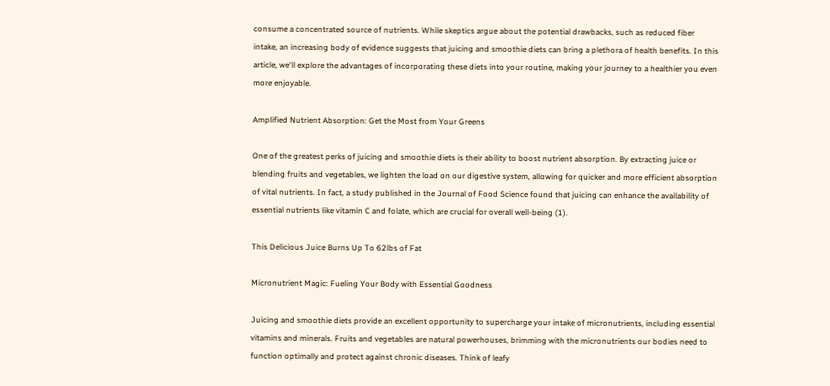consume a concentrated source of nutrients. While skeptics argue about the potential drawbacks, such as reduced fiber intake, an increasing body of evidence suggests that juicing and smoothie diets can bring a plethora of health benefits. In this article, we'll explore the advantages of incorporating these diets into your routine, making your journey to a healthier you even more enjoyable.

Amplified Nutrient Absorption: Get the Most from Your Greens

One of the greatest perks of juicing and smoothie diets is their ability to boost nutrient absorption. By extracting juice or blending fruits and vegetables, we lighten the load on our digestive system, allowing for quicker and more efficient absorption of vital nutrients. In fact, a study published in the Journal of Food Science found that juicing can enhance the availability of essential nutrients like vitamin C and folate, which are crucial for overall well-being (1).

This Delicious Juice Burns Up To 62lbs of Fat

Micronutrient Magic: Fueling Your Body with Essential Goodness

Juicing and smoothie diets provide an excellent opportunity to supercharge your intake of micronutrients, including essential vitamins and minerals. Fruits and vegetables are natural powerhouses, brimming with the micronutrients our bodies need to function optimally and protect against chronic diseases. Think of leafy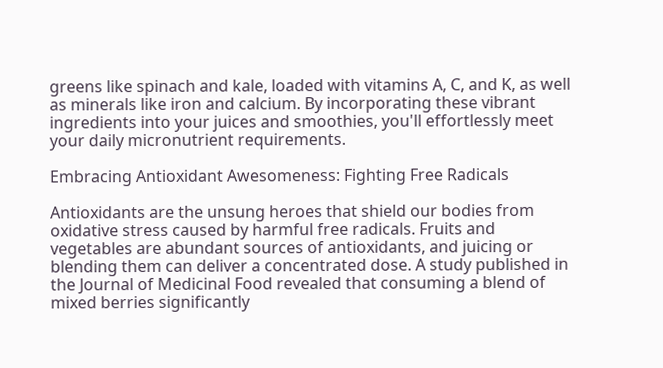greens like spinach and kale, loaded with vitamins A, C, and K, as well as minerals like iron and calcium. By incorporating these vibrant ingredients into your juices and smoothies, you'll effortlessly meet your daily micronutrient requirements.

Embracing Antioxidant Awesomeness: Fighting Free Radicals

Antioxidants are the unsung heroes that shield our bodies from oxidative stress caused by harmful free radicals. Fruits and vegetables are abundant sources of antioxidants, and juicing or blending them can deliver a concentrated dose. A study published in the Journal of Medicinal Food revealed that consuming a blend of mixed berries significantly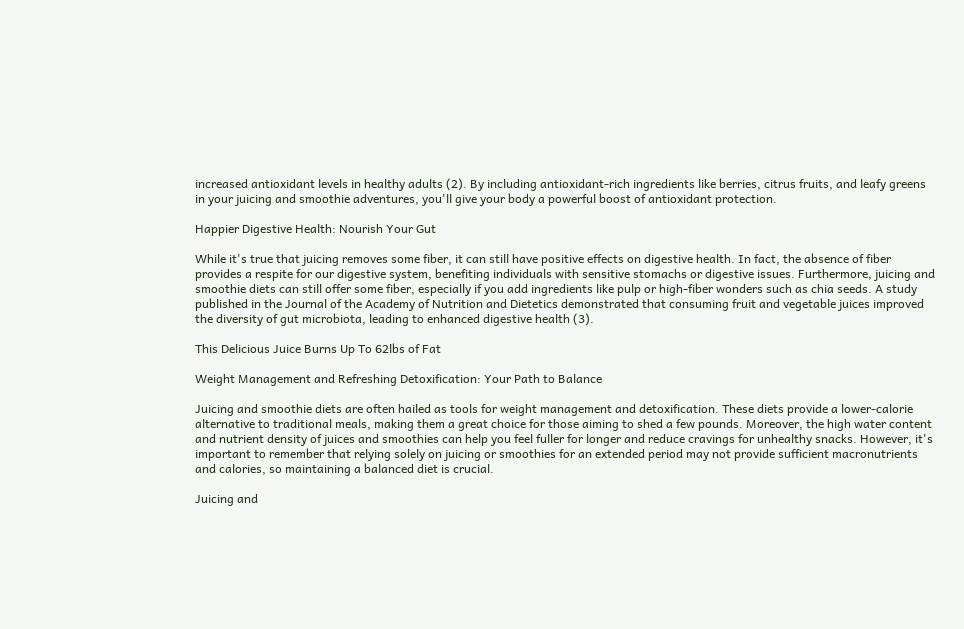increased antioxidant levels in healthy adults (2). By including antioxidant-rich ingredients like berries, citrus fruits, and leafy greens in your juicing and smoothie adventures, you'll give your body a powerful boost of antioxidant protection.

Happier Digestive Health: Nourish Your Gut

While it's true that juicing removes some fiber, it can still have positive effects on digestive health. In fact, the absence of fiber provides a respite for our digestive system, benefiting individuals with sensitive stomachs or digestive issues. Furthermore, juicing and smoothie diets can still offer some fiber, especially if you add ingredients like pulp or high-fiber wonders such as chia seeds. A study published in the Journal of the Academy of Nutrition and Dietetics demonstrated that consuming fruit and vegetable juices improved the diversity of gut microbiota, leading to enhanced digestive health (3).

This Delicious Juice Burns Up To 62lbs of Fat

Weight Management and Refreshing Detoxification: Your Path to Balance

Juicing and smoothie diets are often hailed as tools for weight management and detoxification. These diets provide a lower-calorie alternative to traditional meals, making them a great choice for those aiming to shed a few pounds. Moreover, the high water content and nutrient density of juices and smoothies can help you feel fuller for longer and reduce cravings for unhealthy snacks. However, it's important to remember that relying solely on juicing or smoothies for an extended period may not provide sufficient macronutrients and calories, so maintaining a balanced diet is crucial.

Juicing and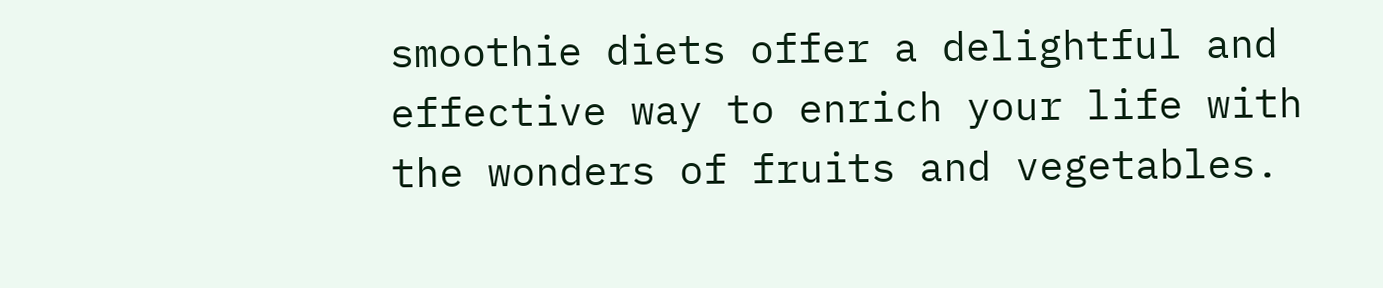smoothie diets offer a delightful and effective way to enrich your life with the wonders of fruits and vegetables.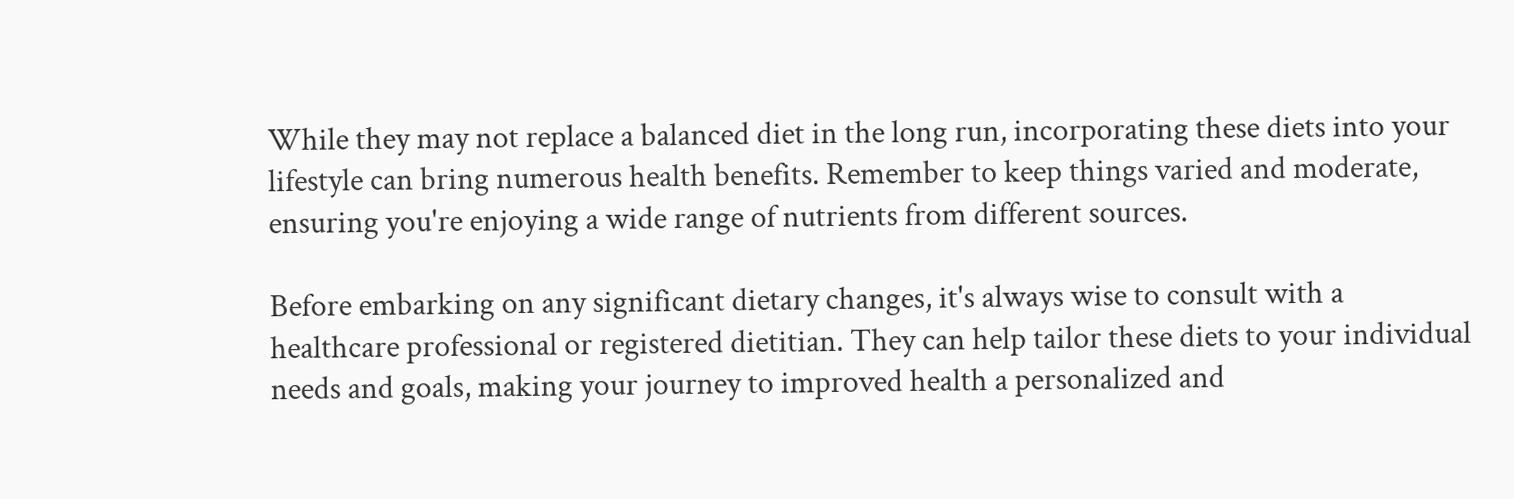While they may not replace a balanced diet in the long run, incorporating these diets into your lifestyle can bring numerous health benefits. Remember to keep things varied and moderate, ensuring you're enjoying a wide range of nutrients from different sources.

Before embarking on any significant dietary changes, it's always wise to consult with a healthcare professional or registered dietitian. They can help tailor these diets to your individual needs and goals, making your journey to improved health a personalized and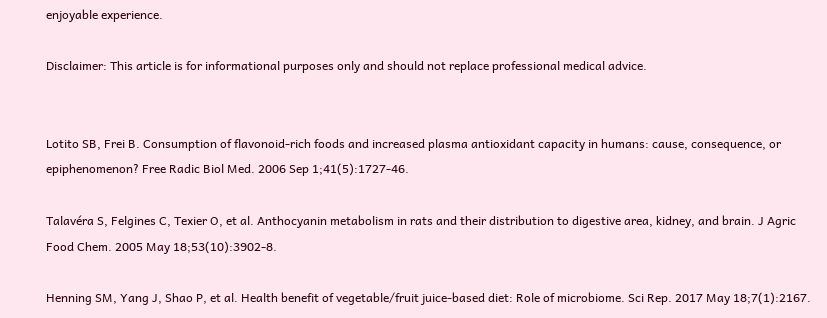enjoyable experience.

Disclaimer: This article is for informational purposes only and should not replace professional medical advice.


Lotito SB, Frei B. Consumption of flavonoid-rich foods and increased plasma antioxidant capacity in humans: cause, consequence, or epiphenomenon? Free Radic Biol Med. 2006 Sep 1;41(5):1727-46.

Talavéra S, Felgines C, Texier O, et al. Anthocyanin metabolism in rats and their distribution to digestive area, kidney, and brain. J Agric Food Chem. 2005 May 18;53(10):3902-8.

Henning SM, Yang J, Shao P, et al. Health benefit of vegetable/fruit juice-based diet: Role of microbiome. Sci Rep. 2017 May 18;7(1):2167.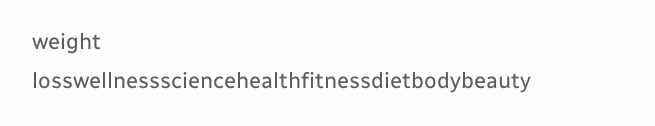weight losswellnesssciencehealthfitnessdietbodybeauty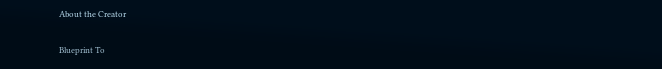About the Creator

Blueprint To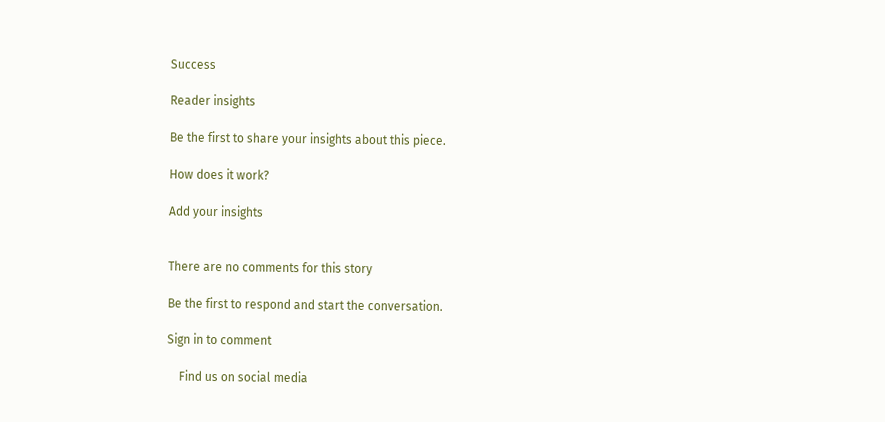Success

Reader insights

Be the first to share your insights about this piece.

How does it work?

Add your insights


There are no comments for this story

Be the first to respond and start the conversation.

Sign in to comment

    Find us on social media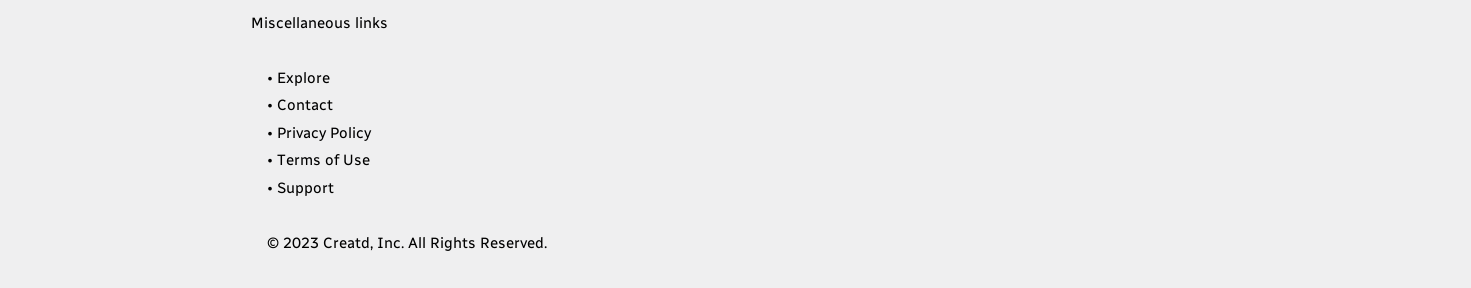Miscellaneous links

    • Explore
    • Contact
    • Privacy Policy
    • Terms of Use
    • Support

    © 2023 Creatd, Inc. All Rights Reserved.